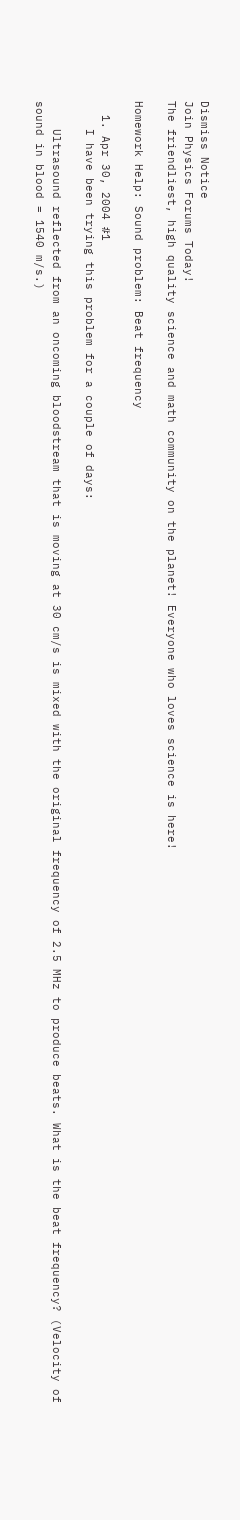Dismiss Notice
Join Physics Forums Today!
The friendliest, high quality science and math community on the planet! Everyone who loves science is here!

Homework Help: Sound problem: Beat frequency

  1. Apr 30, 2004 #1
    I have been trying this problem for a couple of days:

    Ultrasound reflected from an oncoming bloodstream that is moving at 30 cm/s is mixed with the original frequency of 2.5 MHz to produce beats. What is the beat frequency? (Velocity of sound in blood = 1540 m/s.)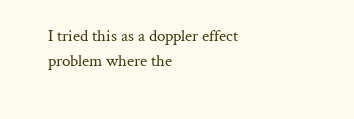I tried this as a doppler effect problem where the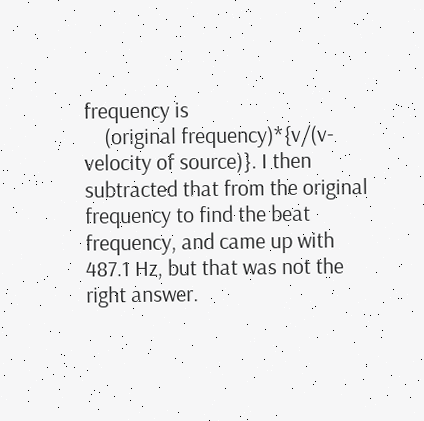frequency is
    (original frequency)*{v/(v-velocity of source)}. I then subtracted that from the original frequency to find the beat frequency, and came up with 487.1 Hz, but that was not the right answer.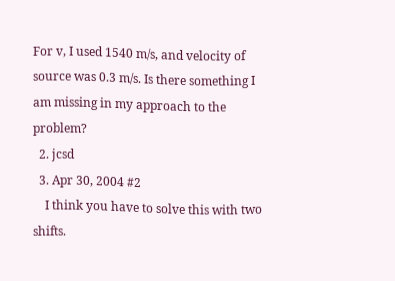For v, I used 1540 m/s, and velocity of source was 0.3 m/s. Is there something I am missing in my approach to the problem?
  2. jcsd
  3. Apr 30, 2004 #2
    I think you have to solve this with two shifts.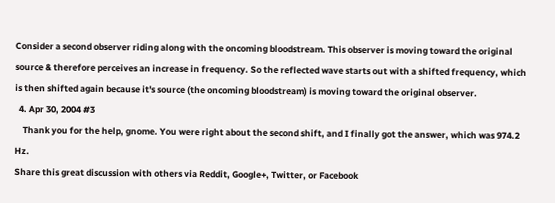Consider a second observer riding along with the oncoming bloodstream. This observer is moving toward the original source & therefore perceives an increase in frequency. So the reflected wave starts out with a shifted frequency, which is then shifted again because it's source (the oncoming bloodstream) is moving toward the original observer.
  4. Apr 30, 2004 #3
    Thank you for the help, gnome. You were right about the second shift, and I finally got the answer, which was 974.2 Hz.
Share this great discussion with others via Reddit, Google+, Twitter, or Facebook